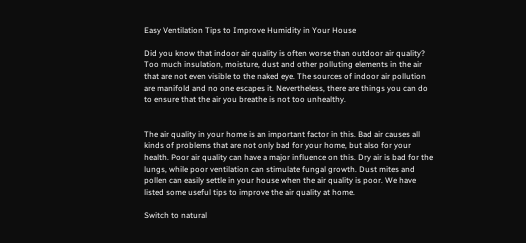Easy Ventilation Tips to Improve Humidity in Your House

Did you know that indoor air quality is often worse than outdoor air quality? Too much insulation, moisture, dust and other polluting elements in the air that are not even visible to the naked eye. The sources of indoor air pollution are manifold and no one escapes it. Nevertheless, there are things you can do to ensure that the air you breathe is not too unhealthy.


The air quality in your home is an important factor in this. Bad air causes all kinds of problems that are not only bad for your home, but also for your health. Poor air quality can have a major influence on this. Dry air is bad for the lungs, while poor ventilation can stimulate fungal growth. Dust mites and pollen can easily settle in your house when the air quality is poor. We have listed some useful tips to improve the air quality at home.

Switch to natural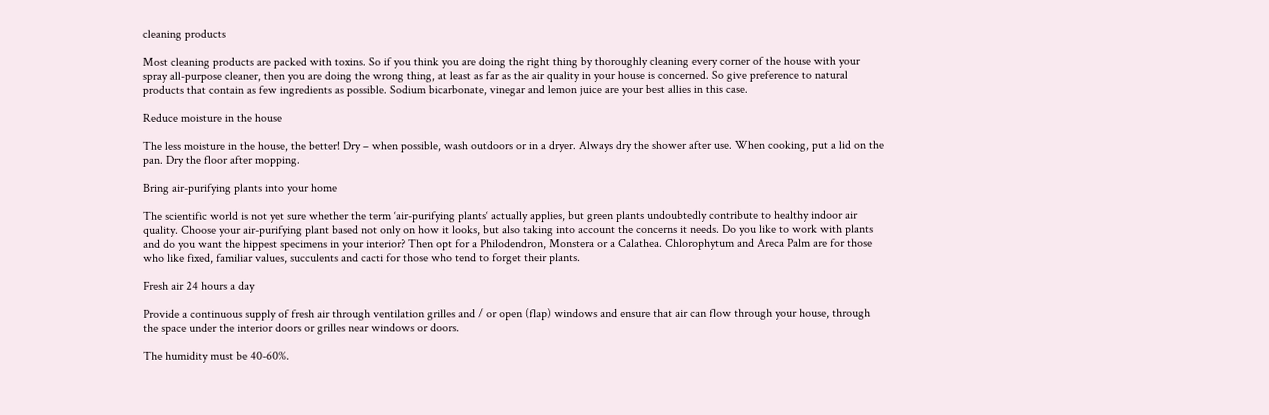cleaning products

Most cleaning products are packed with toxins. So if you think you are doing the right thing by thoroughly cleaning every corner of the house with your spray all-purpose cleaner, then you are doing the wrong thing, at least as far as the air quality in your house is concerned. So give preference to natural products that contain as few ingredients as possible. Sodium bicarbonate, vinegar and lemon juice are your best allies in this case.

Reduce moisture in the house

The less moisture in the house, the better! Dry – when possible, wash outdoors or in a dryer. Always dry the shower after use. When cooking, put a lid on the pan. Dry the floor after mopping.

Bring air-purifying plants into your home

The scientific world is not yet sure whether the term ‘air-purifying plants‘ actually applies, but green plants undoubtedly contribute to healthy indoor air quality. Choose your air-purifying plant based not only on how it looks, but also taking into account the concerns it needs. Do you like to work with plants and do you want the hippest specimens in your interior? Then opt for a Philodendron, Monstera or a Calathea. Chlorophytum and Areca Palm are for those who like fixed, familiar values, succulents and cacti for those who tend to forget their plants.

Fresh air 24 hours a day

Provide a continuous supply of fresh air through ventilation grilles and / or open (flap) windows and ensure that air can flow through your house, through the space under the interior doors or grilles near windows or doors.

The humidity must be 40-60%.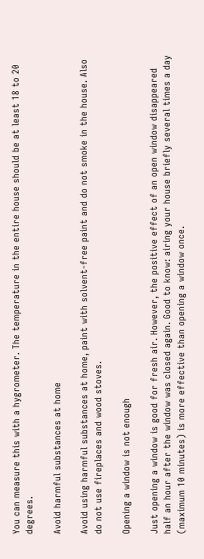You can measure this with a hygrometer. The temperature in the entire house should be at least 18 to 20 degrees.

Avoid harmful substances at home

Avoid using harmful substances at home, paint with solvent-free paint and do not smoke in the house. Also do not use fireplaces and wood stoves.

Opening a window is not enough

Just opening a window is good for fresh air. However, the positive effect of an open window disappeared half an hour after the window was closed again. Good to know: airing your house briefly several times a day (maximum 10 minutes) is more effective than opening a window once.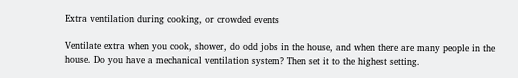Extra ventilation during cooking, or crowded events

Ventilate extra when you cook, shower, do odd jobs in the house, and when there are many people in the house. Do you have a mechanical ventilation system? Then set it to the highest setting.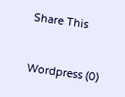Share This


Wordpress (0)